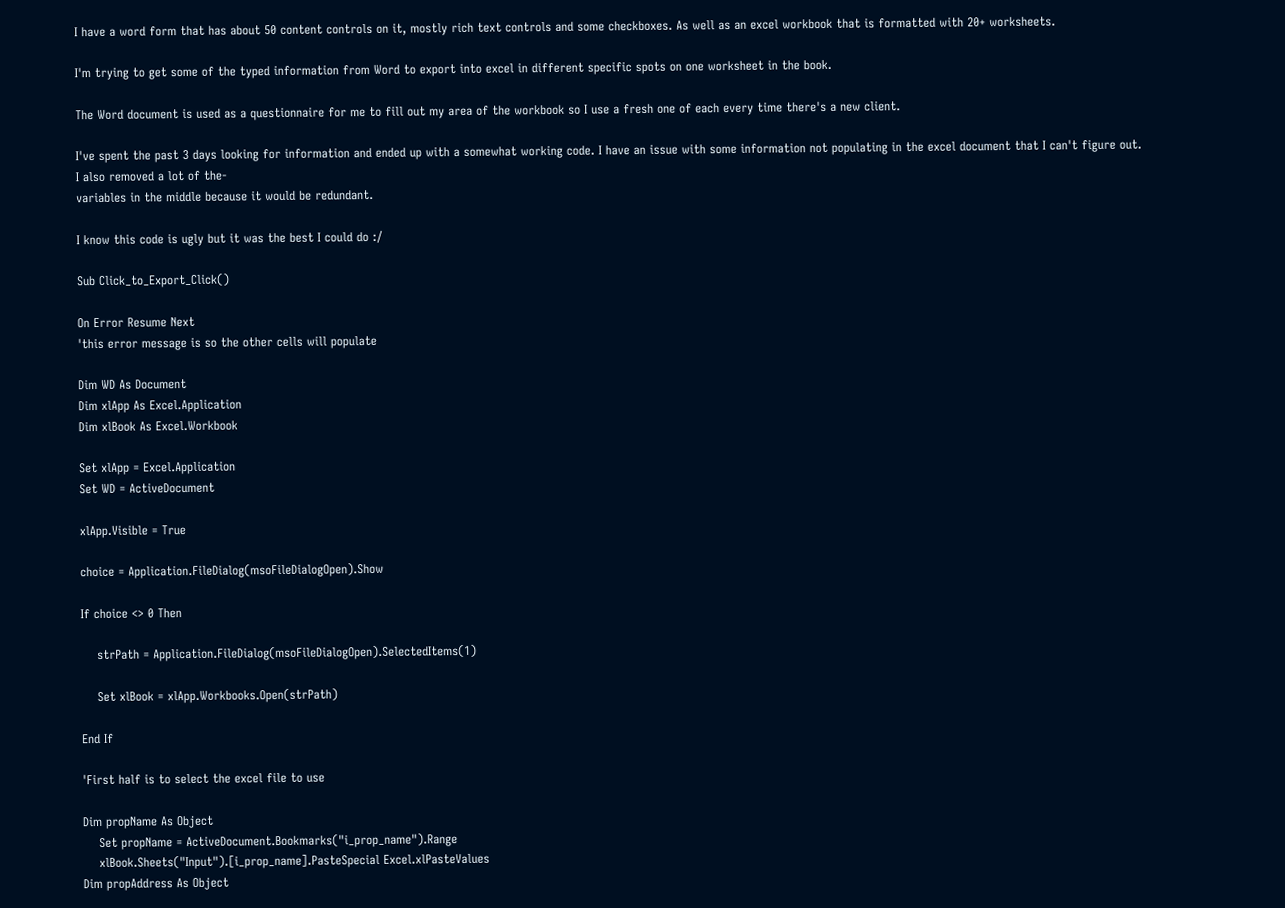I have a word form that has about 50 content controls on it, mostly rich text controls and some checkboxes. As well as an excel workbook that is formatted with 20+ worksheets.

I'm trying to get some of the typed information from Word to export into excel in different specific spots on one worksheet in the book.

The Word document is used as a questionnaire for me to fill out my area of the workbook so I use a fresh one of each every time there's a new client.

I've spent the past 3 days looking for information and ended up with a somewhat working code. I have an issue with some information not populating in the excel document that I can't figure out. I also removed a lot of the-
variables in the middle because it would be redundant.

I know this code is ugly but it was the best I could do :/

Sub Click_to_Export_Click()

On Error Resume Next
'this error message is so the other cells will populate

Dim WD As Document
Dim xlApp As Excel.Application
Dim xlBook As Excel.Workbook

Set xlApp = Excel.Application
Set WD = ActiveDocument

xlApp.Visible = True

choice = Application.FileDialog(msoFileDialogOpen).Show

If choice <> 0 Then

    strPath = Application.FileDialog(msoFileDialogOpen).SelectedItems(1)

    Set xlBook = xlApp.Workbooks.Open(strPath)

End If

'First half is to select the excel file to use

Dim propName As Object
    Set propName = ActiveDocument.Bookmarks("i_prop_name").Range
    xlBook.Sheets("Input").[i_prop_name].PasteSpecial Excel.xlPasteValues
Dim propAddress As Object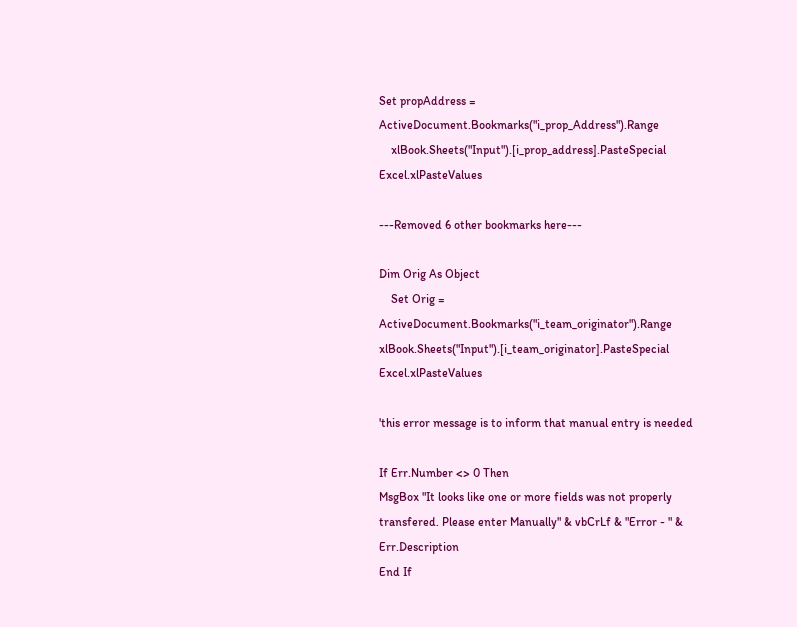Set propAddress = ActiveDocument.Bookmarks("i_prop_Address").Range
    xlBook.Sheets("Input").[i_prop_address].PasteSpecial Excel.xlPasteValues

---Removed 6 other bookmarks here---

Dim Orig As Object
    Set Orig = ActiveDocument.Bookmarks("i_team_originator").Range
xlBook.Sheets("Input").[i_team_originator].PasteSpecial Excel.xlPasteValues

'this error message is to inform that manual entry is needed

If Err.Number <> 0 Then
MsgBox "It looks like one or more fields was not properly transfered. Please enter Manually" & vbCrLf & "Error - " & Err.Description
End If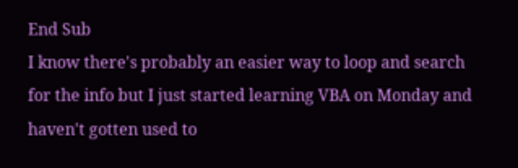End Sub
I know there's probably an easier way to loop and search for the info but I just started learning VBA on Monday and haven't gotten used to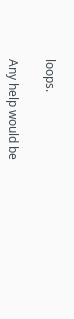loops.

Any help would be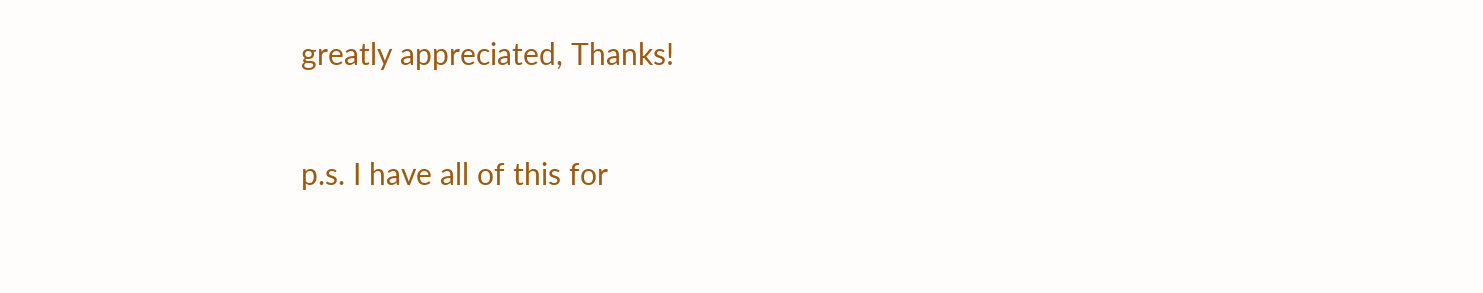greatly appreciated, Thanks!

p.s. I have all of this for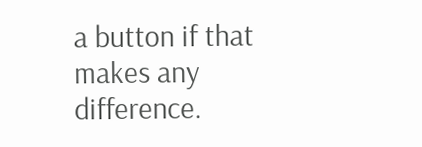a button if that makes any difference.